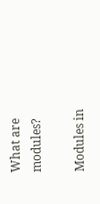What are modules?

Modules in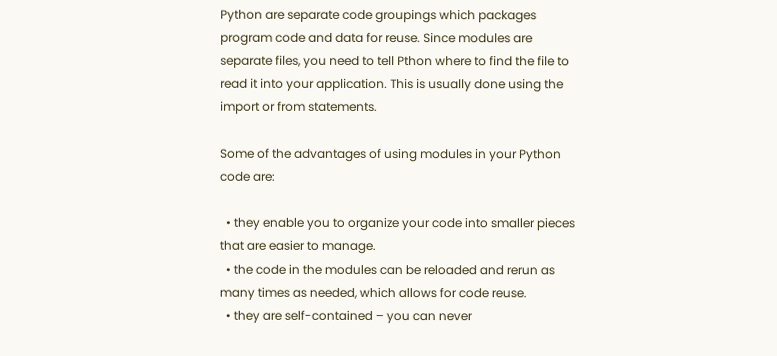Python are separate code groupings which packages program code and data for reuse. Since modules are separate files, you need to tell Pthon where to find the file to read it into your application. This is usually done using the import or from statements.

Some of the advantages of using modules in your Python code are:

  • they enable you to organize your code into smaller pieces that are easier to manage.
  • the code in the modules can be reloaded and rerun as many times as needed, which allows for code reuse.
  • they are self-contained – you can never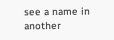see a name in another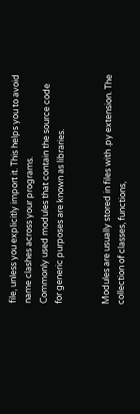file, unless you explicitly import it. This helps you to avoid name clashes across your programs.
Commonly used modules that contain the source code for generic purposes are known as libraries.


Modules are usually stored in files with .py extension. The collection of classes, functions,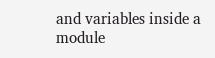and variables inside a module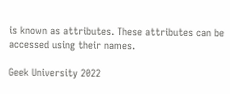is known as attributes. These attributes can be accessed using their names.

Geek University 2022